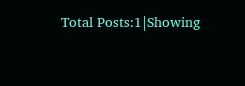Total Posts:1|Showing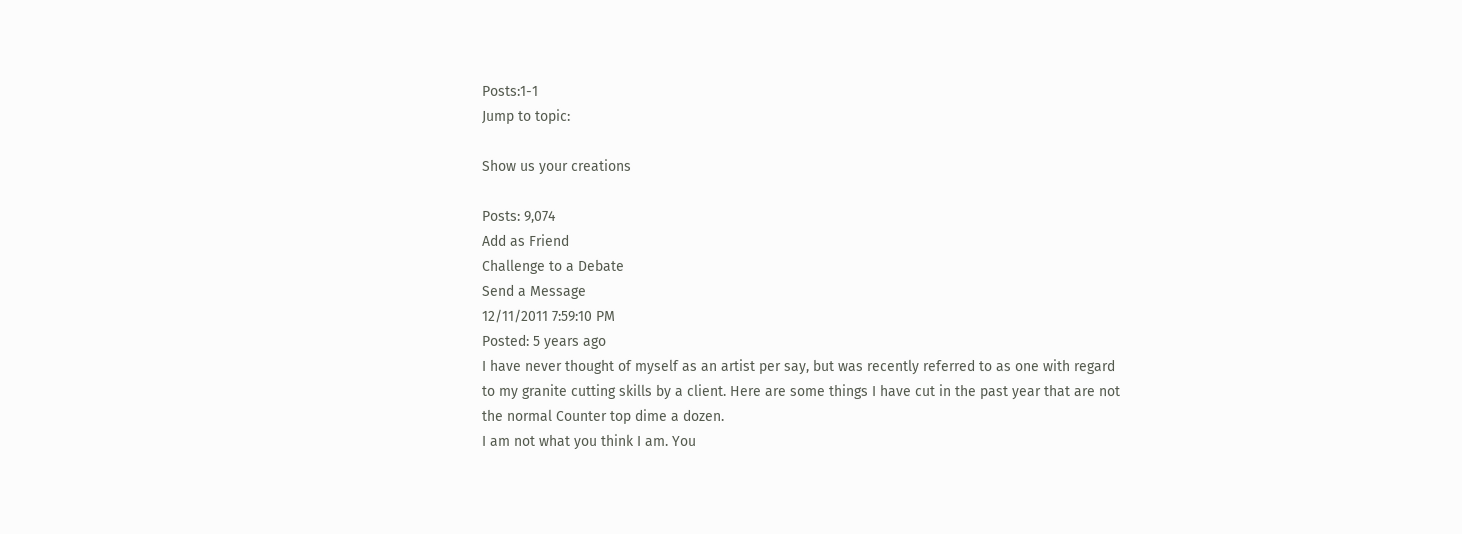Posts:1-1
Jump to topic:

Show us your creations

Posts: 9,074
Add as Friend
Challenge to a Debate
Send a Message
12/11/2011 7:59:10 PM
Posted: 5 years ago
I have never thought of myself as an artist per say, but was recently referred to as one with regard to my granite cutting skills by a client. Here are some things I have cut in the past year that are not the normal Counter top dime a dozen.
I am not what you think I am. You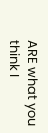ARE what you think I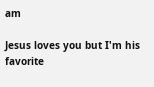am

Jesus loves you but I'm his favorite